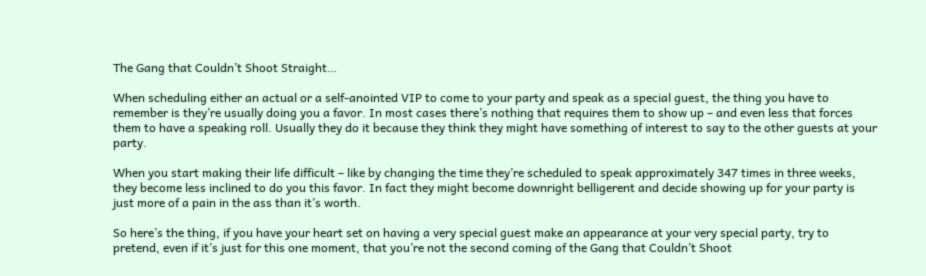The Gang that Couldn’t Shoot Straight…

When scheduling either an actual or a self-anointed VIP to come to your party and speak as a special guest, the thing you have to remember is they’re usually doing you a favor. In most cases there’s nothing that requires them to show up – and even less that forces them to have a speaking roll. Usually they do it because they think they might have something of interest to say to the other guests at your party.

When you start making their life difficult – like by changing the time they’re scheduled to speak approximately 347 times in three weeks, they become less inclined to do you this favor. In fact they might become downright belligerent and decide showing up for your party is just more of a pain in the ass than it’s worth.

So here’s the thing, if you have your heart set on having a very special guest make an appearance at your very special party, try to pretend, even if it’s just for this one moment, that you’re not the second coming of the Gang that Couldn’t Shoot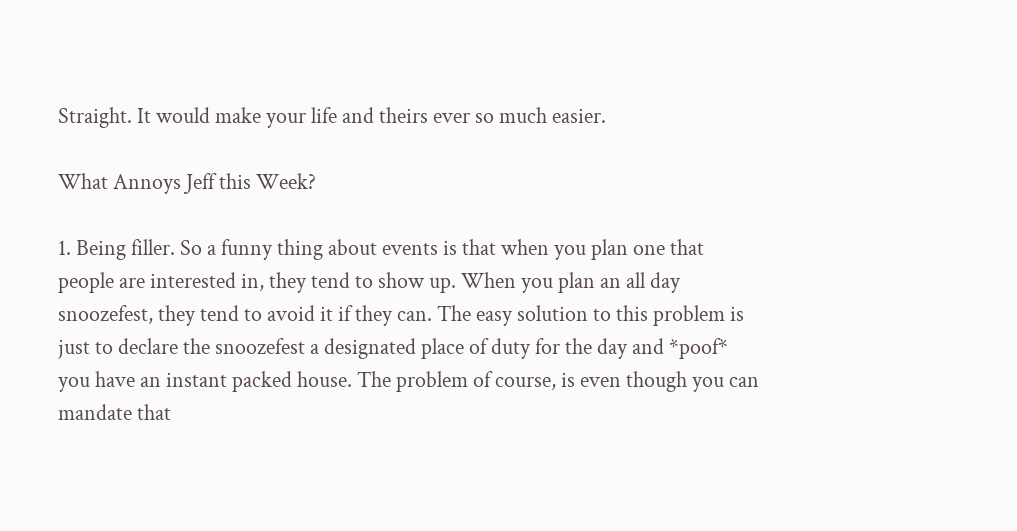Straight. It would make your life and theirs ever so much easier.

What Annoys Jeff this Week?

1. Being filler. So a funny thing about events is that when you plan one that people are interested in, they tend to show up. When you plan an all day snoozefest, they tend to avoid it if they can. The easy solution to this problem is just to declare the snoozefest a designated place of duty for the day and *poof* you have an instant packed house. The problem of course, is even though you can mandate that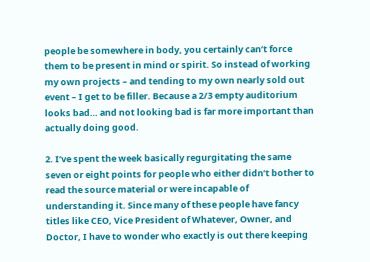people be somewhere in body, you certainly can’t force them to be present in mind or spirit. So instead of working my own projects – and tending to my own nearly sold out event – I get to be filler. Because a 2/3 empty auditorium looks bad… and not looking bad is far more important than actually doing good.

2. I’ve spent the week basically regurgitating the same seven or eight points for people who either didn’t bother to read the source material or were incapable of understanding it. Since many of these people have fancy titles like CEO, Vice President of Whatever, Owner, and Doctor, I have to wonder who exactly is out there keeping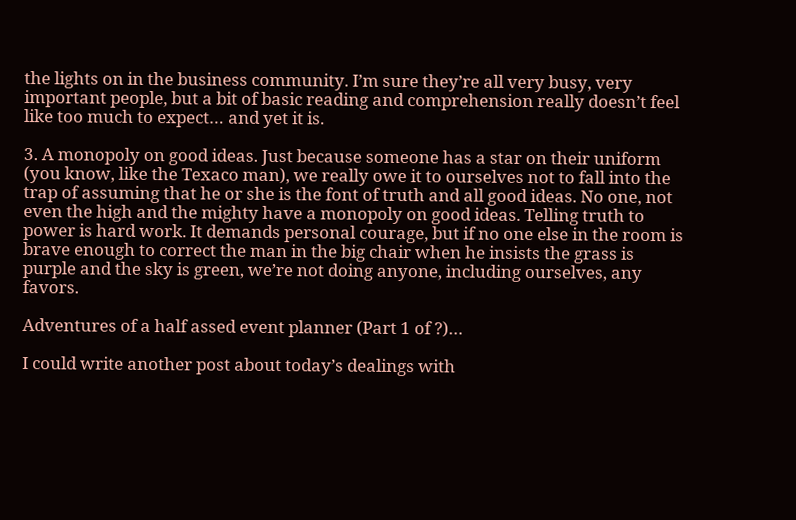the lights on in the business community. I’m sure they’re all very busy, very important people, but a bit of basic reading and comprehension really doesn’t feel like too much to expect… and yet it is.

3. A monopoly on good ideas. Just because someone has a star on their uniform (you know, like the Texaco man), we really owe it to ourselves not to fall into the trap of assuming that he or she is the font of truth and all good ideas. No one, not even the high and the mighty have a monopoly on good ideas. Telling truth to power is hard work. It demands personal courage, but if no one else in the room is brave enough to correct the man in the big chair when he insists the grass is purple and the sky is green, we’re not doing anyone, including ourselves, any favors.

Adventures of a half assed event planner (Part 1 of ?)…

I could write another post about today’s dealings with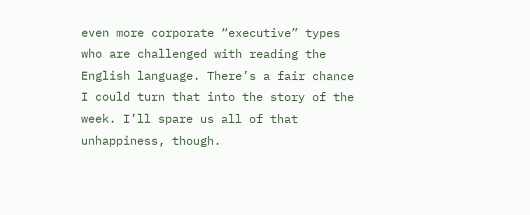even more corporate “executive” types who are challenged with reading the English language. There’s a fair chance I could turn that into the story of the week. I’ll spare us all of that unhappiness, though.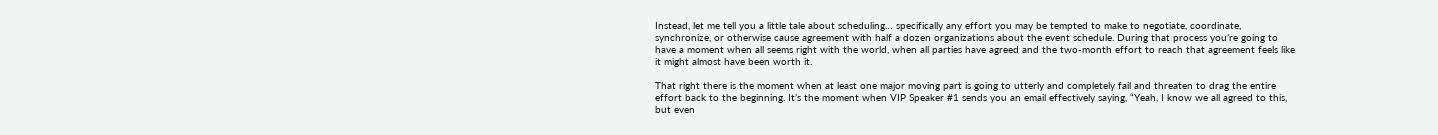Instead, let me tell you a little tale about scheduling… specifically any effort you may be tempted to make to negotiate, coordinate, synchronize, or otherwise cause agreement with half a dozen organizations about the event schedule. During that process you’re going to have a moment when all seems right with the world, when all parties have agreed and the two-month effort to reach that agreement feels like it might almost have been worth it.

That right there is the moment when at least one major moving part is going to utterly and completely fail and threaten to drag the entire effort back to the beginning. It’s the moment when VIP Speaker #1 sends you an email effectively saying, “Yeah, I know we all agreed to this, but even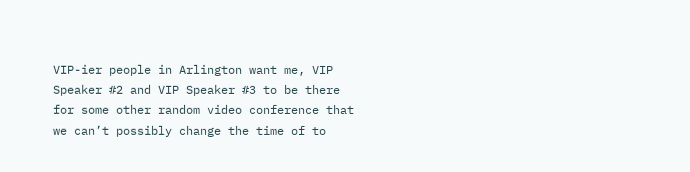VIP-ier people in Arlington want me, VIP Speaker #2 and VIP Speaker #3 to be there for some other random video conference that we can’t possibly change the time of to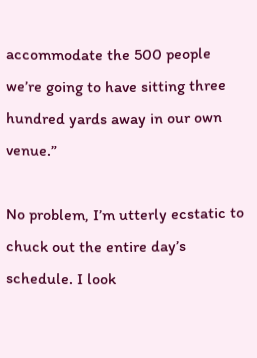accommodate the 500 people we’re going to have sitting three hundred yards away in our own venue.”

No problem, I’m utterly ecstatic to chuck out the entire day’s schedule. I look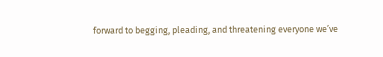forward to begging, pleading, and threatening everyone we’ve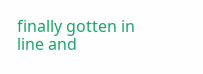finally gotten in line and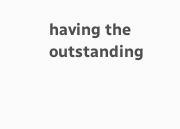having the outstanding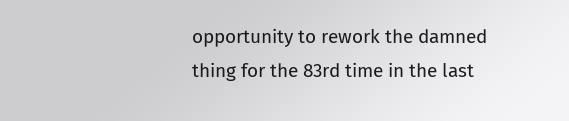opportunity to rework the damned thing for the 83rd time in the last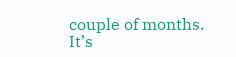couple of months. It’s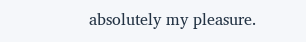absolutely my pleasure.